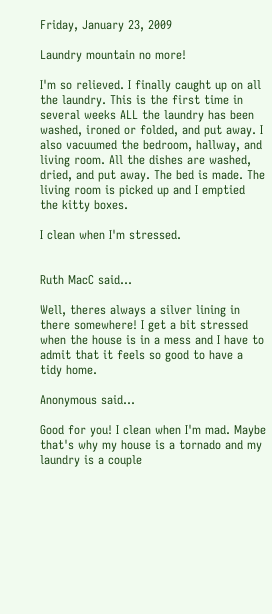Friday, January 23, 2009

Laundry mountain no more!

I'm so relieved. I finally caught up on all the laundry. This is the first time in several weeks ALL the laundry has been washed, ironed or folded, and put away. I also vacuumed the bedroom, hallway, and living room. All the dishes are washed, dried, and put away. The bed is made. The living room is picked up and I emptied the kitty boxes.

I clean when I'm stressed.


Ruth MacC said...

Well, theres always a silver lining in there somewhere! I get a bit stressed when the house is in a mess and I have to admit that it feels so good to have a tidy home.

Anonymous said...

Good for you! I clean when I'm mad. Maybe that's why my house is a tornado and my laundry is a couple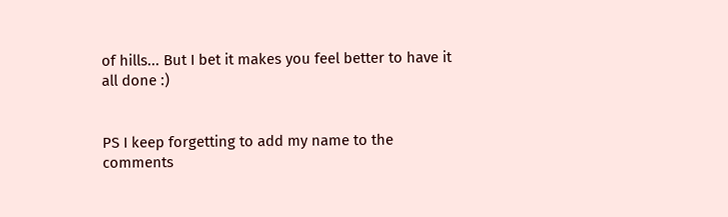of hills... But I bet it makes you feel better to have it all done :)


PS I keep forgetting to add my name to the comments